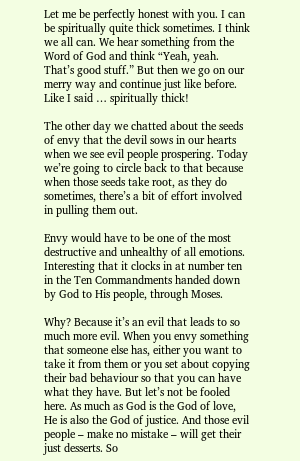Let me be perfectly honest with you. I can be spiritually quite thick sometimes. I think we all can. We hear something from the Word of God and think “Yeah, yeah. That’s good stuff.” But then we go on our merry way and continue just like before. Like I said … spiritually thick!

The other day we chatted about the seeds of envy that the devil sows in our hearts when we see evil people prospering. Today we’re going to circle back to that because when those seeds take root, as they do sometimes, there’s a bit of effort involved in pulling them out.

Envy would have to be one of the most destructive and unhealthy of all emotions. Interesting that it clocks in at number ten in the Ten Commandments handed down by God to His people, through Moses.

Why? Because it’s an evil that leads to so much more evil. When you envy something that someone else has, either you want to take it from them or you set about copying their bad behaviour so that you can have what they have. But let’s not be fooled here. As much as God is the God of love, He is also the God of justice. And those evil people – make no mistake – will get their just desserts. So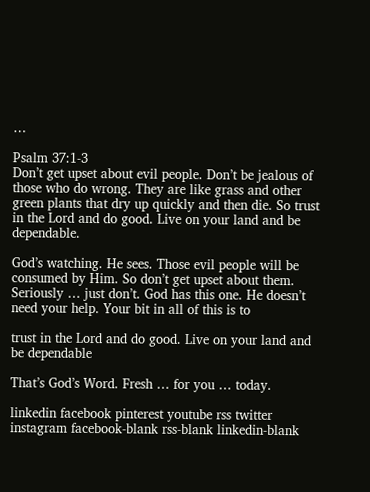…

Psalm 37:1-3
Don’t get upset about evil people. Don’t be jealous of those who do wrong. They are like grass and other green plants that dry up quickly and then die. So trust in the Lord and do good. Live on your land and be dependable.

God’s watching. He sees. Those evil people will be consumed by Him. So don’t get upset about them. Seriously … just don’t. God has this one. He doesn’t need your help. Your bit in all of this is to

trust in the Lord and do good. Live on your land and be dependable

That’s God’s Word. Fresh … for you … today.

linkedin facebook pinterest youtube rss twitter instagram facebook-blank rss-blank linkedin-blank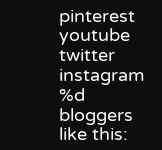pinterest youtube twitter instagram
%d bloggers like this: